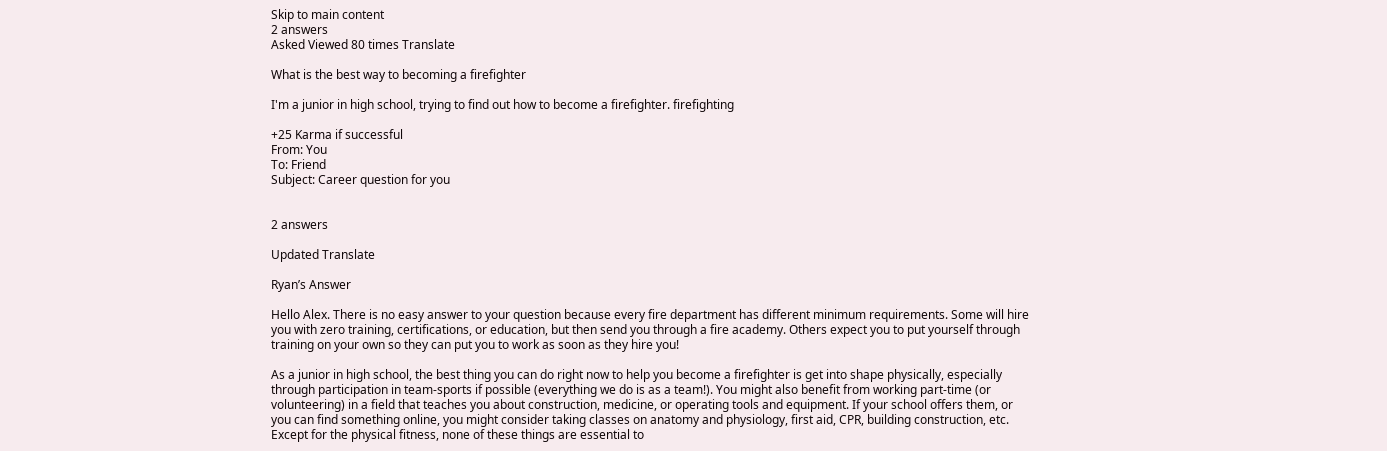Skip to main content
2 answers
Asked Viewed 80 times Translate

What is the best way to becoming a firefighter

I'm a junior in high school, trying to find out how to become a firefighter. firefighting

+25 Karma if successful
From: You
To: Friend
Subject: Career question for you


2 answers

Updated Translate

Ryan’s Answer

Hello Alex. There is no easy answer to your question because every fire department has different minimum requirements. Some will hire you with zero training, certifications, or education, but then send you through a fire academy. Others expect you to put yourself through training on your own so they can put you to work as soon as they hire you!

As a junior in high school, the best thing you can do right now to help you become a firefighter is get into shape physically, especially through participation in team-sports if possible (everything we do is as a team!). You might also benefit from working part-time (or volunteering) in a field that teaches you about construction, medicine, or operating tools and equipment. If your school offers them, or you can find something online, you might consider taking classes on anatomy and physiology, first aid, CPR, building construction, etc. Except for the physical fitness, none of these things are essential to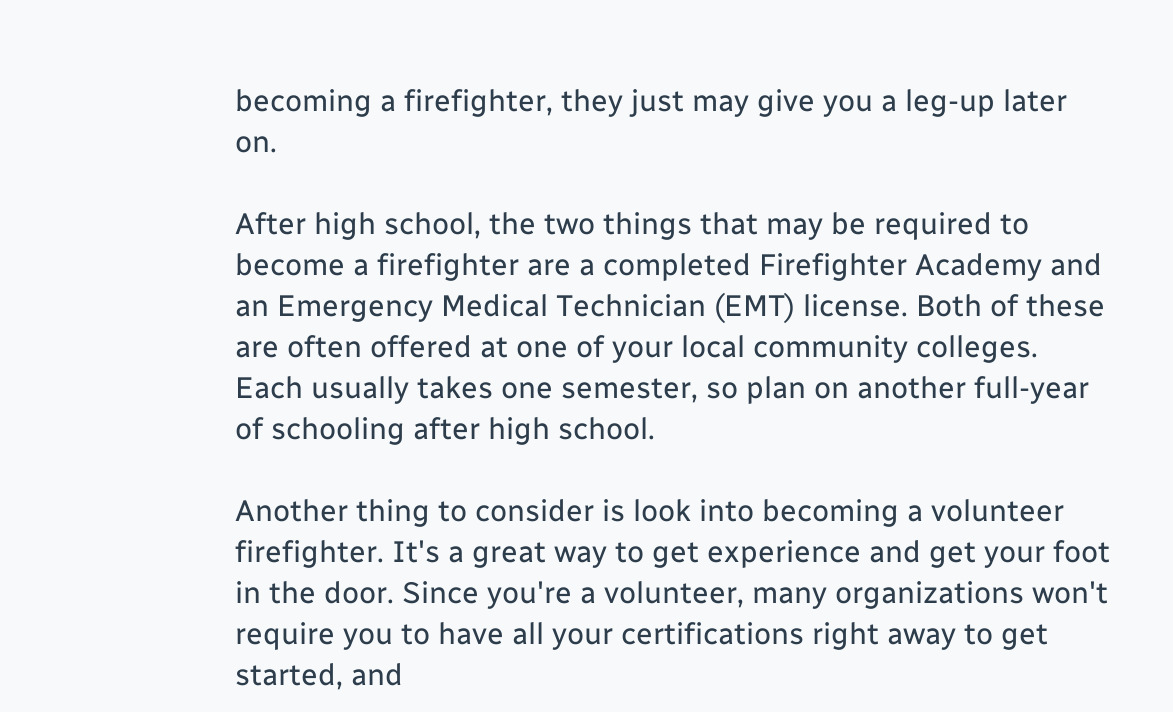becoming a firefighter, they just may give you a leg-up later on.

After high school, the two things that may be required to become a firefighter are a completed Firefighter Academy and an Emergency Medical Technician (EMT) license. Both of these are often offered at one of your local community colleges. Each usually takes one semester, so plan on another full-year of schooling after high school.

Another thing to consider is look into becoming a volunteer firefighter. It's a great way to get experience and get your foot in the door. Since you're a volunteer, many organizations won't require you to have all your certifications right away to get started, and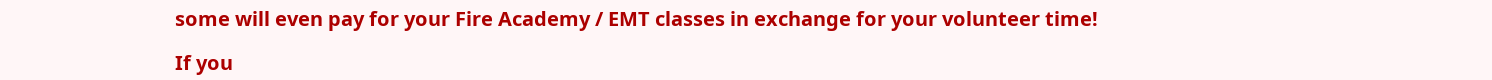some will even pay for your Fire Academy / EMT classes in exchange for your volunteer time!

If you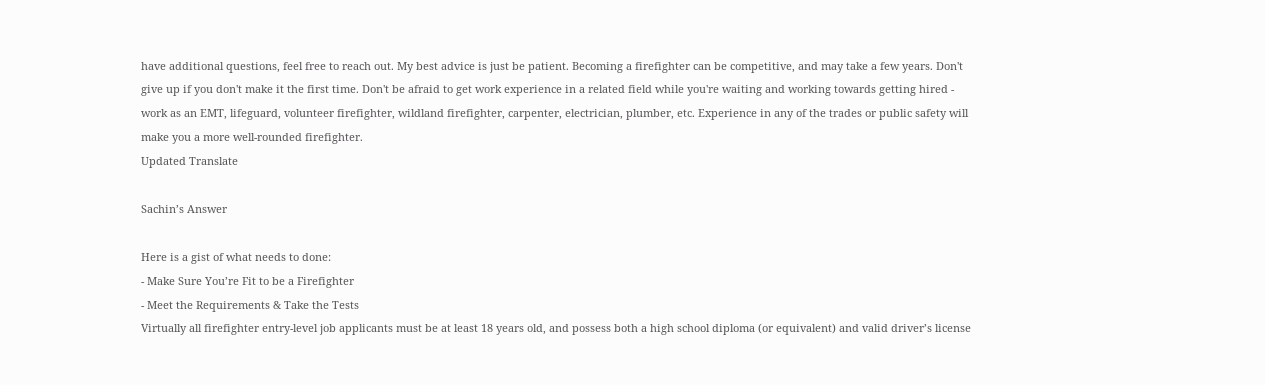have additional questions, feel free to reach out. My best advice is just be patient. Becoming a firefighter can be competitive, and may take a few years. Don't give up if you don't make it the first time. Don't be afraid to get work experience in a related field while you're waiting and working towards getting hired - work as an EMT, lifeguard, volunteer firefighter, wildland firefighter, carpenter, electrician, plumber, etc. Experience in any of the trades or public safety will make you a more well-rounded firefighter.
Updated Translate

Sachin’s Answer

Here is a gist of what needs to done:
- Make Sure You’re Fit to be a Firefighter
- Meet the Requirements & Take the Tests
Virtually all firefighter entry-level job applicants must be at least 18 years old, and possess both a high school diploma (or equivalent) and valid driver’s license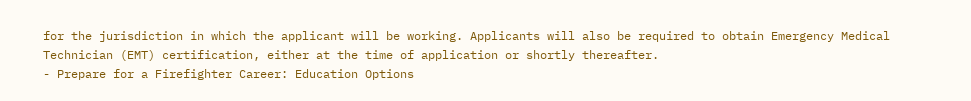for the jurisdiction in which the applicant will be working. Applicants will also be required to obtain Emergency Medical Technician (EMT) certification, either at the time of application or shortly thereafter.
- Prepare for a Firefighter Career: Education Options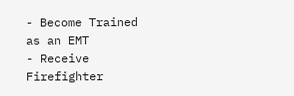- Become Trained as an EMT
- Receive Firefighter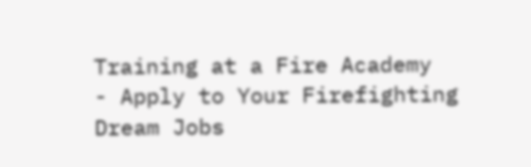Training at a Fire Academy
- Apply to Your Firefighting Dream Jobs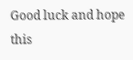Good luck and hope this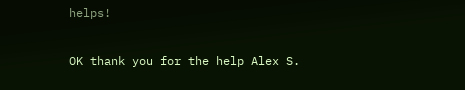helps!

OK thank you for the help Alex S.